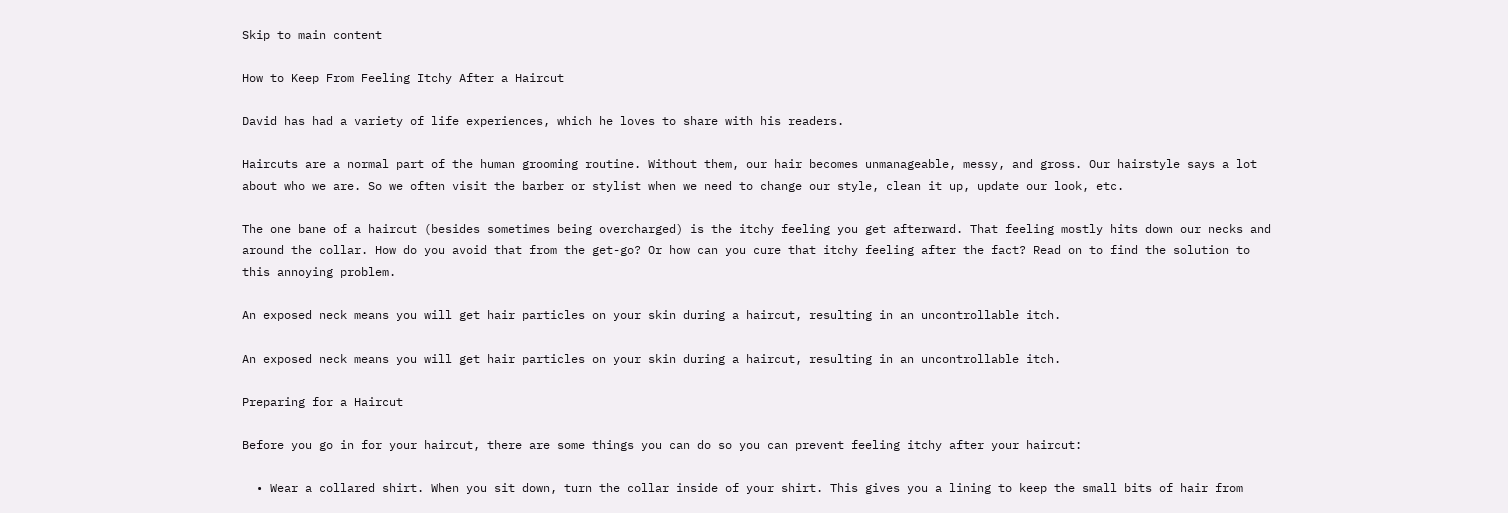Skip to main content

How to Keep From Feeling Itchy After a Haircut

David has had a variety of life experiences, which he loves to share with his readers.

Haircuts are a normal part of the human grooming routine. Without them, our hair becomes unmanageable, messy, and gross. Our hairstyle says a lot about who we are. So we often visit the barber or stylist when we need to change our style, clean it up, update our look, etc.

The one bane of a haircut (besides sometimes being overcharged) is the itchy feeling you get afterward. That feeling mostly hits down our necks and around the collar. How do you avoid that from the get-go? Or how can you cure that itchy feeling after the fact? Read on to find the solution to this annoying problem.

An exposed neck means you will get hair particles on your skin during a haircut, resulting in an uncontrollable itch.

An exposed neck means you will get hair particles on your skin during a haircut, resulting in an uncontrollable itch.

Preparing for a Haircut

Before you go in for your haircut, there are some things you can do so you can prevent feeling itchy after your haircut:

  • Wear a collared shirt. When you sit down, turn the collar inside of your shirt. This gives you a lining to keep the small bits of hair from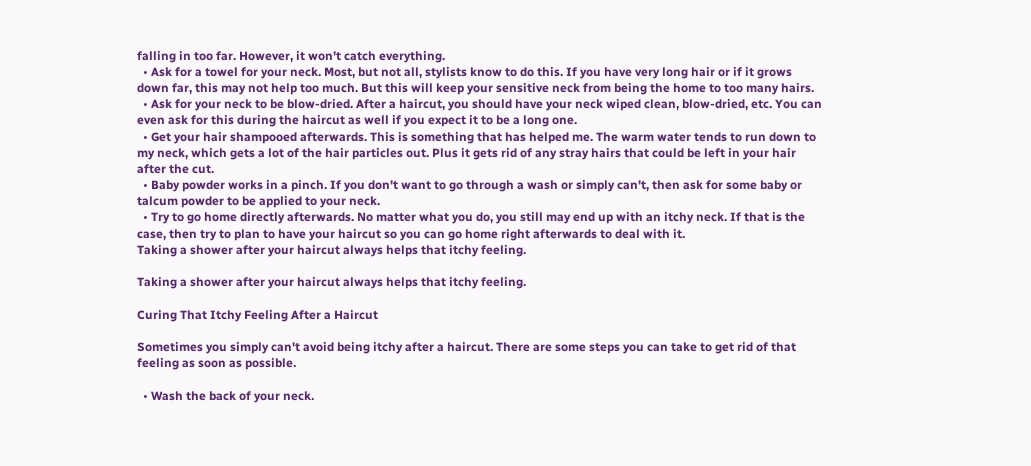falling in too far. However, it won't catch everything.
  • Ask for a towel for your neck. Most, but not all, stylists know to do this. If you have very long hair or if it grows down far, this may not help too much. But this will keep your sensitive neck from being the home to too many hairs.
  • Ask for your neck to be blow-dried. After a haircut, you should have your neck wiped clean, blow-dried, etc. You can even ask for this during the haircut as well if you expect it to be a long one.
  • Get your hair shampooed afterwards. This is something that has helped me. The warm water tends to run down to my neck, which gets a lot of the hair particles out. Plus it gets rid of any stray hairs that could be left in your hair after the cut.
  • Baby powder works in a pinch. If you don't want to go through a wash or simply can't, then ask for some baby or talcum powder to be applied to your neck.
  • Try to go home directly afterwards. No matter what you do, you still may end up with an itchy neck. If that is the case, then try to plan to have your haircut so you can go home right afterwards to deal with it.
Taking a shower after your haircut always helps that itchy feeling.

Taking a shower after your haircut always helps that itchy feeling.

Curing That Itchy Feeling After a Haircut

Sometimes you simply can't avoid being itchy after a haircut. There are some steps you can take to get rid of that feeling as soon as possible.

  • Wash the back of your neck.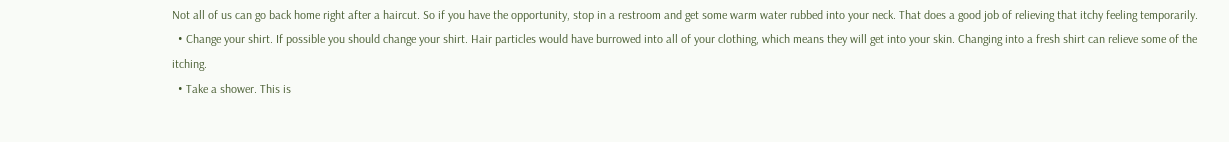Not all of us can go back home right after a haircut. So if you have the opportunity, stop in a restroom and get some warm water rubbed into your neck. That does a good job of relieving that itchy feeling temporarily.
  • Change your shirt. If possible you should change your shirt. Hair particles would have burrowed into all of your clothing, which means they will get into your skin. Changing into a fresh shirt can relieve some of the itching.
  • Take a shower. This is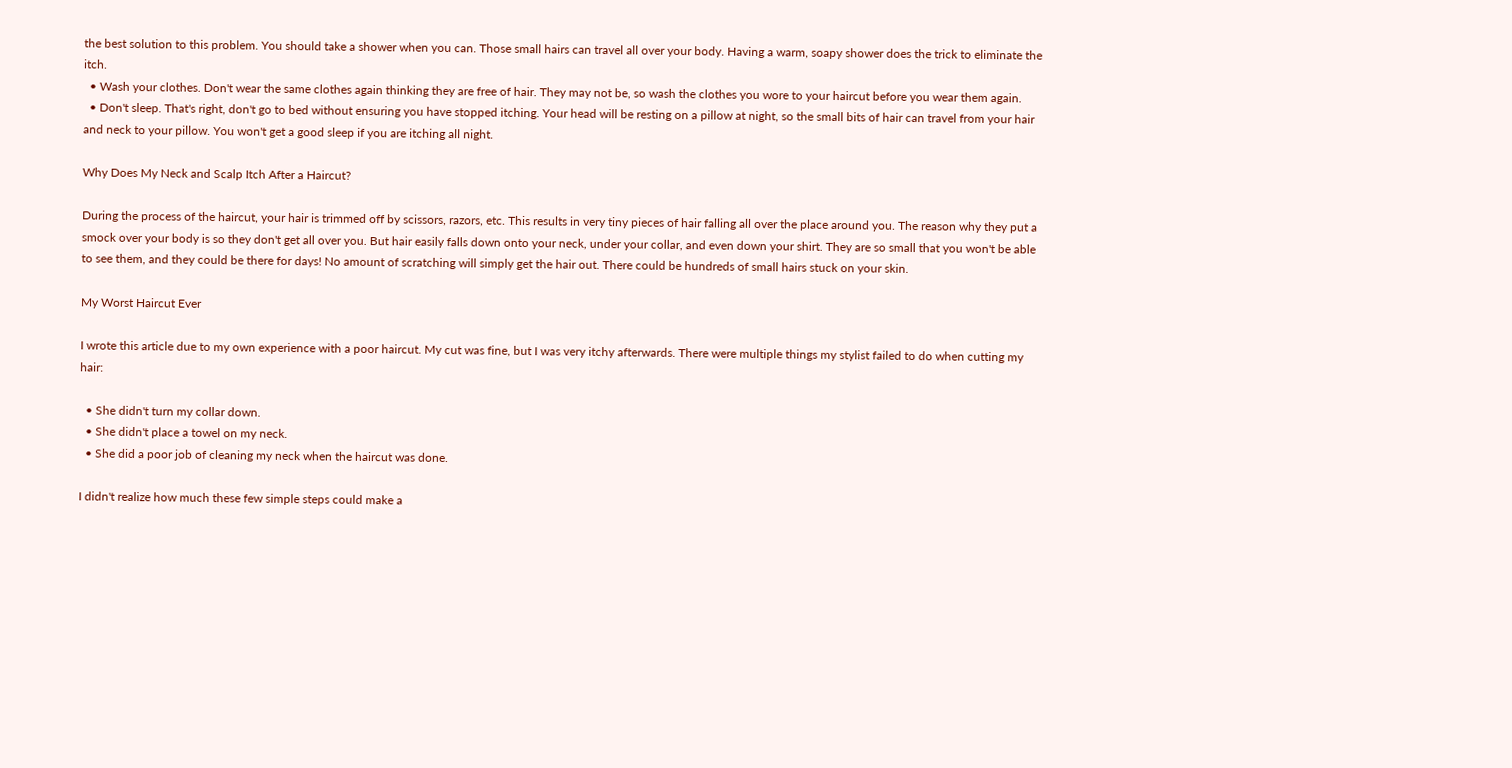the best solution to this problem. You should take a shower when you can. Those small hairs can travel all over your body. Having a warm, soapy shower does the trick to eliminate the itch.
  • Wash your clothes. Don't wear the same clothes again thinking they are free of hair. They may not be, so wash the clothes you wore to your haircut before you wear them again.
  • Don't sleep. That's right, don't go to bed without ensuring you have stopped itching. Your head will be resting on a pillow at night, so the small bits of hair can travel from your hair and neck to your pillow. You won't get a good sleep if you are itching all night.

Why Does My Neck and Scalp Itch After a Haircut?

During the process of the haircut, your hair is trimmed off by scissors, razors, etc. This results in very tiny pieces of hair falling all over the place around you. The reason why they put a smock over your body is so they don't get all over you. But hair easily falls down onto your neck, under your collar, and even down your shirt. They are so small that you won't be able to see them, and they could be there for days! No amount of scratching will simply get the hair out. There could be hundreds of small hairs stuck on your skin.

My Worst Haircut Ever

I wrote this article due to my own experience with a poor haircut. My cut was fine, but I was very itchy afterwards. There were multiple things my stylist failed to do when cutting my hair:

  • She didn't turn my collar down.
  • She didn't place a towel on my neck.
  • She did a poor job of cleaning my neck when the haircut was done.

I didn't realize how much these few simple steps could make a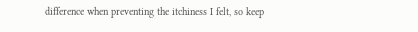difference when preventing the itchiness I felt, so keep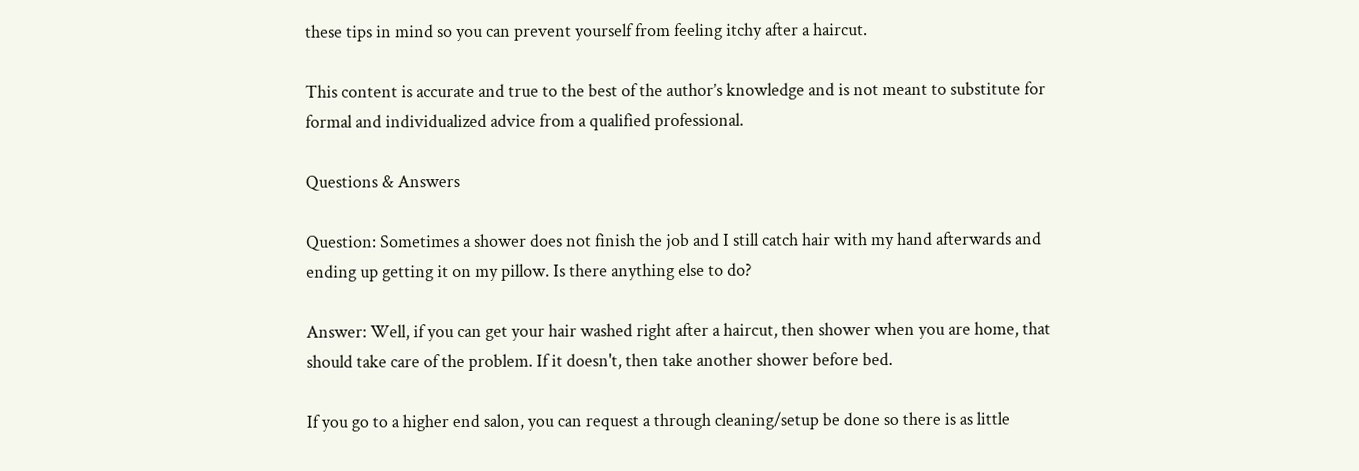these tips in mind so you can prevent yourself from feeling itchy after a haircut.

This content is accurate and true to the best of the author’s knowledge and is not meant to substitute for formal and individualized advice from a qualified professional.

Questions & Answers

Question: Sometimes a shower does not finish the job and I still catch hair with my hand afterwards and ending up getting it on my pillow. Is there anything else to do?

Answer: Well, if you can get your hair washed right after a haircut, then shower when you are home, that should take care of the problem. If it doesn't, then take another shower before bed.

If you go to a higher end salon, you can request a through cleaning/setup be done so there is as little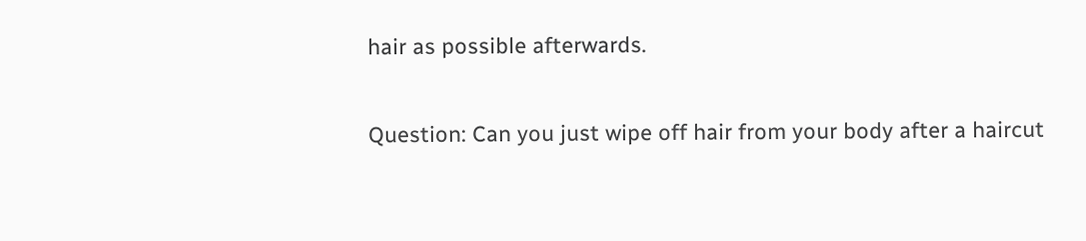hair as possible afterwards.

Question: Can you just wipe off hair from your body after a haircut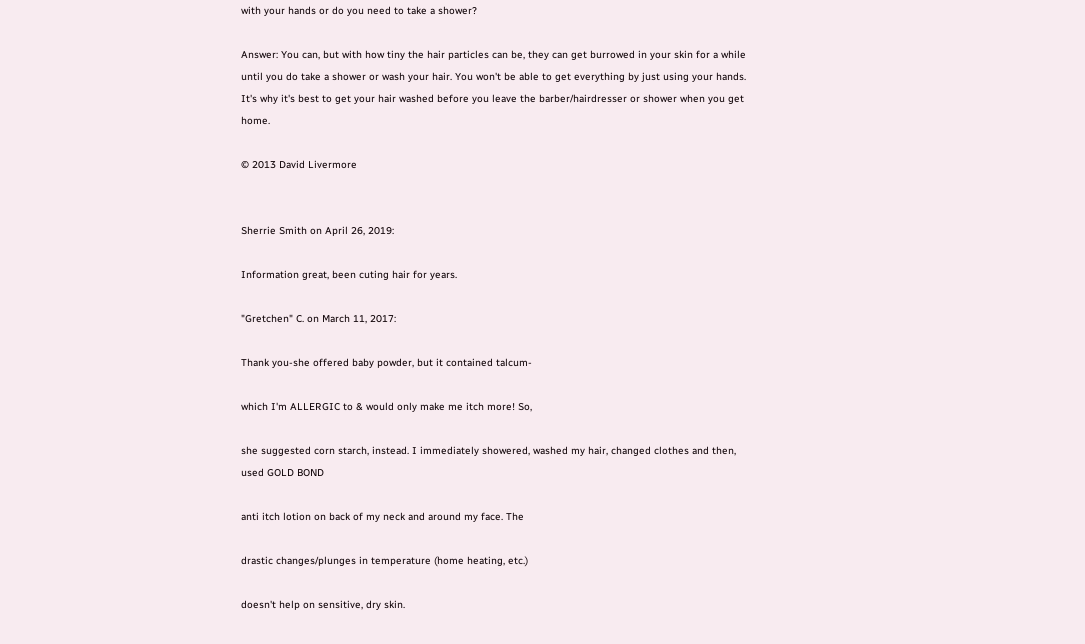with your hands or do you need to take a shower?

Answer: You can, but with how tiny the hair particles can be, they can get burrowed in your skin for a while until you do take a shower or wash your hair. You won't be able to get everything by just using your hands. It's why it's best to get your hair washed before you leave the barber/hairdresser or shower when you get home.

© 2013 David Livermore


Sherrie Smith on April 26, 2019:

Information great, been cuting hair for years.

"Gretchen" C. on March 11, 2017:

Thank you-she offered baby powder, but it contained talcum-

which I'm ALLERGIC to & would only make me itch more! So,

she suggested corn starch, instead. I immediately showered, washed my hair, changed clothes and then, used GOLD BOND

anti itch lotion on back of my neck and around my face. The

drastic changes/plunges in temperature (home heating, etc.)

doesn't help on sensitive, dry skin.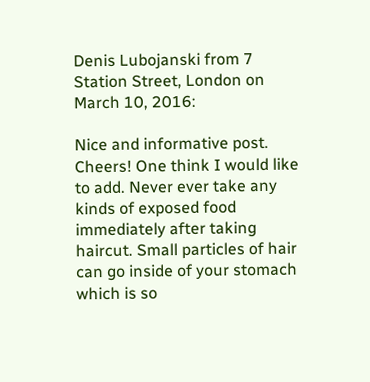Denis Lubojanski from 7 Station Street, London on March 10, 2016:

Nice and informative post. Cheers! One think I would like to add. Never ever take any kinds of exposed food immediately after taking haircut. Small particles of hair can go inside of your stomach which is so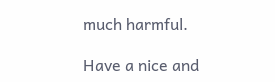much harmful.

Have a nice and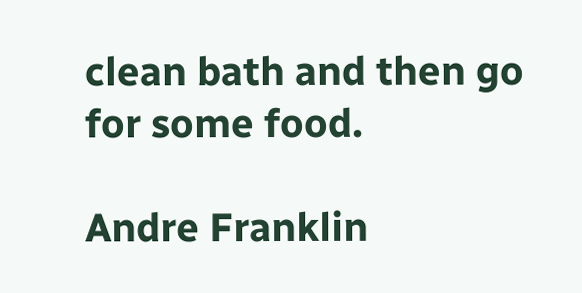clean bath and then go for some food.

Andre Franklin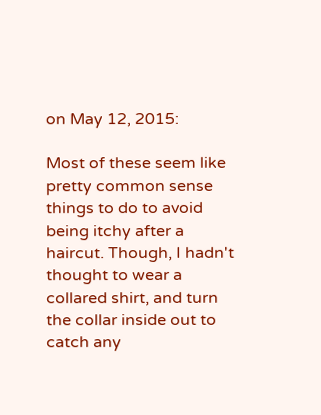on May 12, 2015:

Most of these seem like pretty common sense things to do to avoid being itchy after a haircut. Though, I hadn't thought to wear a collared shirt, and turn the collar inside out to catch any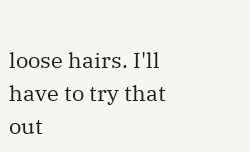loose hairs. I'll have to try that out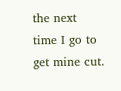the next time I go to get mine cut.